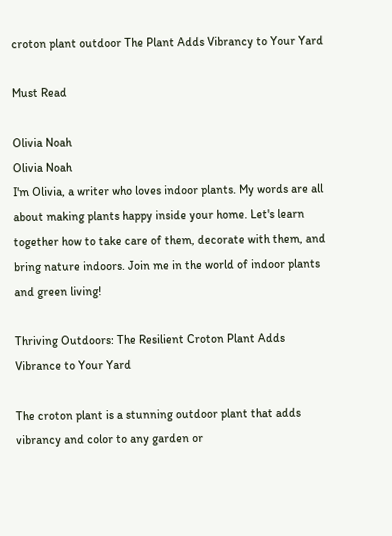croton plant outdoor The Plant Adds Vibrancy to Your Yard

Must Read

Olivia Noah
Olivia Noah
I'm Olivia, a writer who loves indoor plants. My words are all about making plants happy inside your home. Let's learn together how to take care of them, decorate with them, and bring nature indoors. Join me in the world of indoor plants and green living!

Thriving Outdoors: The Resilient Croton Plant Adds Vibrance to Your Yard

The croton plant is a stunning outdoor plant that adds vibrancy and color to any garden or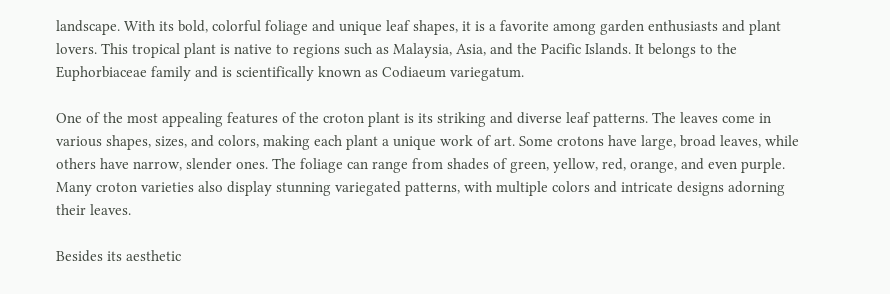landscape. With its bold, colorful foliage and unique leaf shapes, it is a favorite among garden enthusiasts and plant lovers. This tropical plant is native to regions such as Malaysia, Asia, and the Pacific Islands. It belongs to the Euphorbiaceae family and is scientifically known as Codiaeum variegatum.

One of the most appealing features of the croton plant is its striking and diverse leaf patterns. The leaves come in various shapes, sizes, and colors, making each plant a unique work of art. Some crotons have large, broad leaves, while others have narrow, slender ones. The foliage can range from shades of green, yellow, red, orange, and even purple. Many croton varieties also display stunning variegated patterns, with multiple colors and intricate designs adorning their leaves.

Besides its aesthetic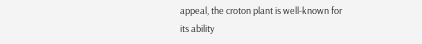appeal, the croton plant is well-known for its ability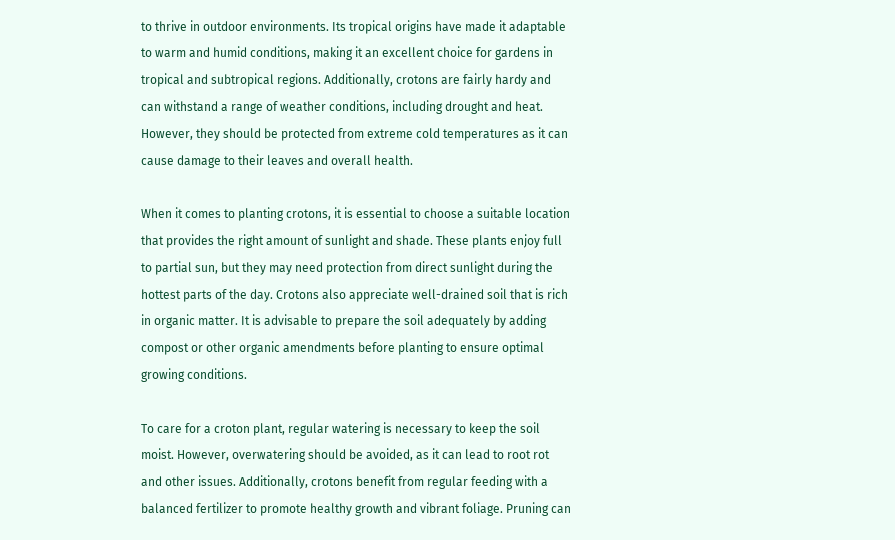to thrive in outdoor environments. Its tropical origins have made it adaptable to warm and humid conditions, making it an excellent choice for gardens in tropical and subtropical regions. Additionally, crotons are fairly hardy and can withstand a range of weather conditions, including drought and heat. However, they should be protected from extreme cold temperatures as it can cause damage to their leaves and overall health.

When it comes to planting crotons, it is essential to choose a suitable location that provides the right amount of sunlight and shade. These plants enjoy full to partial sun, but they may need protection from direct sunlight during the hottest parts of the day. Crotons also appreciate well-drained soil that is rich in organic matter. It is advisable to prepare the soil adequately by adding compost or other organic amendments before planting to ensure optimal growing conditions.

To care for a croton plant, regular watering is necessary to keep the soil moist. However, overwatering should be avoided, as it can lead to root rot and other issues. Additionally, crotons benefit from regular feeding with a balanced fertilizer to promote healthy growth and vibrant foliage. Pruning can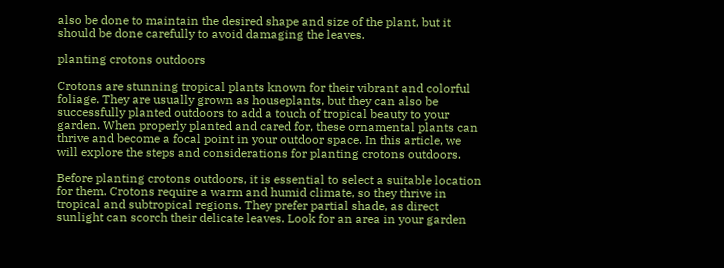also be done to maintain the desired shape and size of the plant, but it should be done carefully to avoid damaging the leaves.

planting crotons outdoors

Crotons are stunning tropical plants known for their vibrant and colorful foliage. They are usually grown as houseplants, but they can also be successfully planted outdoors to add a touch of tropical beauty to your garden. When properly planted and cared for, these ornamental plants can thrive and become a focal point in your outdoor space. In this article, we will explore the steps and considerations for planting crotons outdoors.

Before planting crotons outdoors, it is essential to select a suitable location for them. Crotons require a warm and humid climate, so they thrive in tropical and subtropical regions. They prefer partial shade, as direct sunlight can scorch their delicate leaves. Look for an area in your garden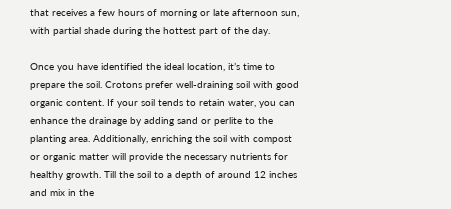that receives a few hours of morning or late afternoon sun, with partial shade during the hottest part of the day.

Once you have identified the ideal location, it’s time to prepare the soil. Crotons prefer well-draining soil with good organic content. If your soil tends to retain water, you can enhance the drainage by adding sand or perlite to the planting area. Additionally, enriching the soil with compost or organic matter will provide the necessary nutrients for healthy growth. Till the soil to a depth of around 12 inches and mix in the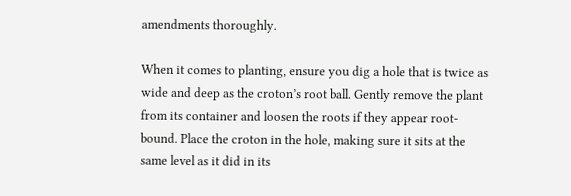amendments thoroughly.

When it comes to planting, ensure you dig a hole that is twice as wide and deep as the croton’s root ball. Gently remove the plant from its container and loosen the roots if they appear root-bound. Place the croton in the hole, making sure it sits at the same level as it did in its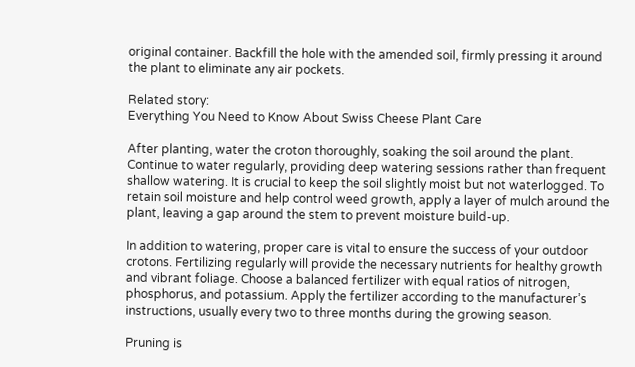original container. Backfill the hole with the amended soil, firmly pressing it around the plant to eliminate any air pockets.

Related story:
Everything You Need to Know About Swiss Cheese Plant Care

After planting, water the croton thoroughly, soaking the soil around the plant. Continue to water regularly, providing deep watering sessions rather than frequent shallow watering. It is crucial to keep the soil slightly moist but not waterlogged. To retain soil moisture and help control weed growth, apply a layer of mulch around the plant, leaving a gap around the stem to prevent moisture build-up.

In addition to watering, proper care is vital to ensure the success of your outdoor crotons. Fertilizing regularly will provide the necessary nutrients for healthy growth and vibrant foliage. Choose a balanced fertilizer with equal ratios of nitrogen, phosphorus, and potassium. Apply the fertilizer according to the manufacturer’s instructions, usually every two to three months during the growing season.

Pruning is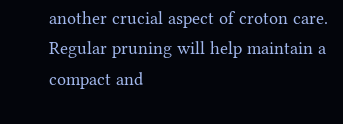another crucial aspect of croton care. Regular pruning will help maintain a compact and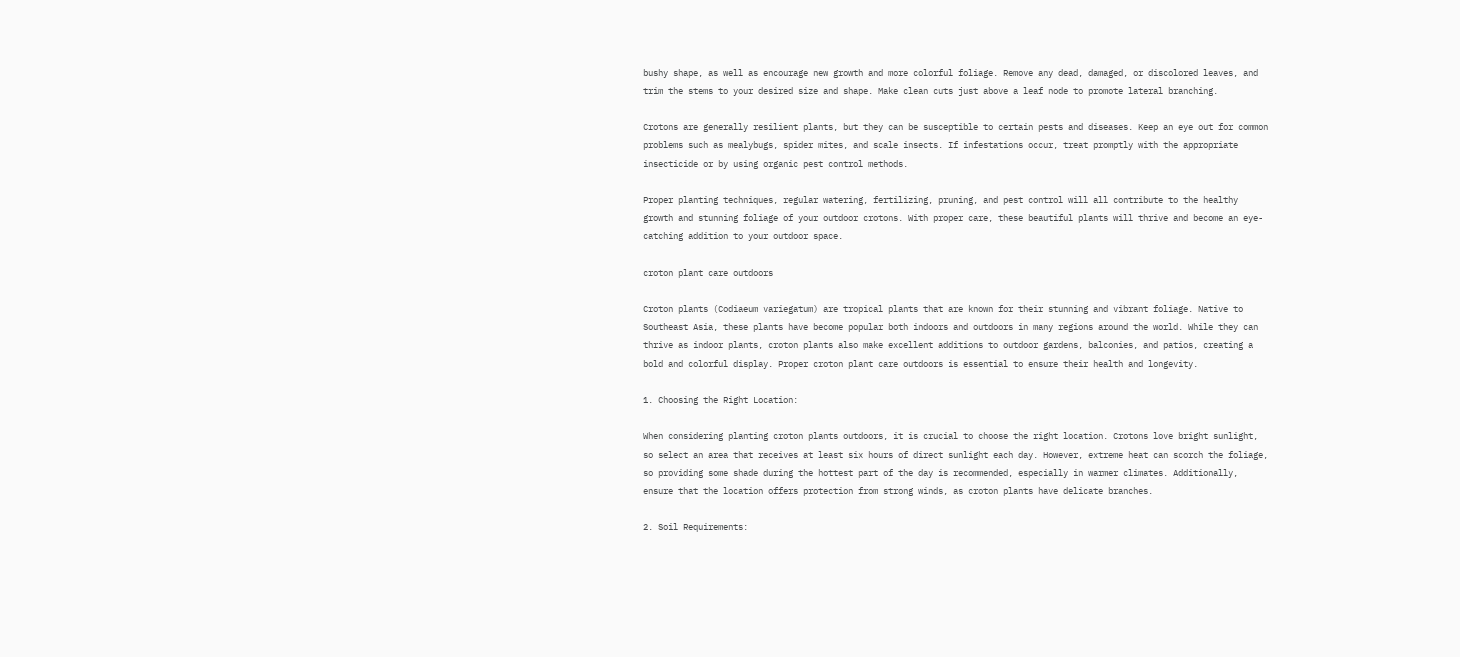bushy shape, as well as encourage new growth and more colorful foliage. Remove any dead, damaged, or discolored leaves, and trim the stems to your desired size and shape. Make clean cuts just above a leaf node to promote lateral branching.

Crotons are generally resilient plants, but they can be susceptible to certain pests and diseases. Keep an eye out for common problems such as mealybugs, spider mites, and scale insects. If infestations occur, treat promptly with the appropriate insecticide or by using organic pest control methods.

Proper planting techniques, regular watering, fertilizing, pruning, and pest control will all contribute to the healthy growth and stunning foliage of your outdoor crotons. With proper care, these beautiful plants will thrive and become an eye-catching addition to your outdoor space.

croton plant care outdoors

Croton plants (Codiaeum variegatum) are tropical plants that are known for their stunning and vibrant foliage. Native to Southeast Asia, these plants have become popular both indoors and outdoors in many regions around the world. While they can thrive as indoor plants, croton plants also make excellent additions to outdoor gardens, balconies, and patios, creating a bold and colorful display. Proper croton plant care outdoors is essential to ensure their health and longevity.

1. Choosing the Right Location:

When considering planting croton plants outdoors, it is crucial to choose the right location. Crotons love bright sunlight, so select an area that receives at least six hours of direct sunlight each day. However, extreme heat can scorch the foliage, so providing some shade during the hottest part of the day is recommended, especially in warmer climates. Additionally, ensure that the location offers protection from strong winds, as croton plants have delicate branches.

2. Soil Requirements: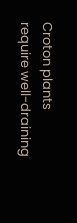Croton plants require well-draining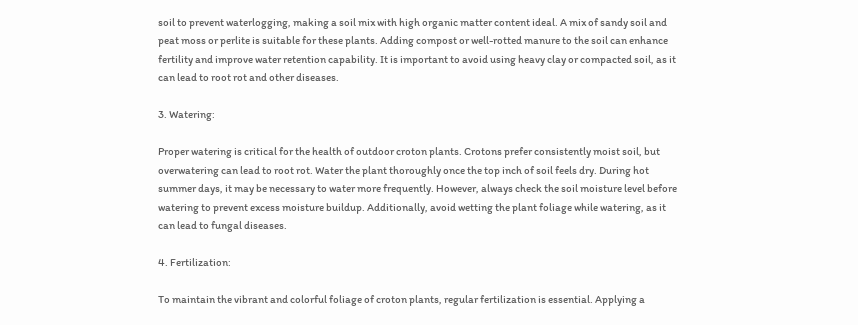soil to prevent waterlogging, making a soil mix with high organic matter content ideal. A mix of sandy soil and peat moss or perlite is suitable for these plants. Adding compost or well-rotted manure to the soil can enhance fertility and improve water retention capability. It is important to avoid using heavy clay or compacted soil, as it can lead to root rot and other diseases.

3. Watering:

Proper watering is critical for the health of outdoor croton plants. Crotons prefer consistently moist soil, but overwatering can lead to root rot. Water the plant thoroughly once the top inch of soil feels dry. During hot summer days, it may be necessary to water more frequently. However, always check the soil moisture level before watering to prevent excess moisture buildup. Additionally, avoid wetting the plant foliage while watering, as it can lead to fungal diseases.

4. Fertilization:

To maintain the vibrant and colorful foliage of croton plants, regular fertilization is essential. Applying a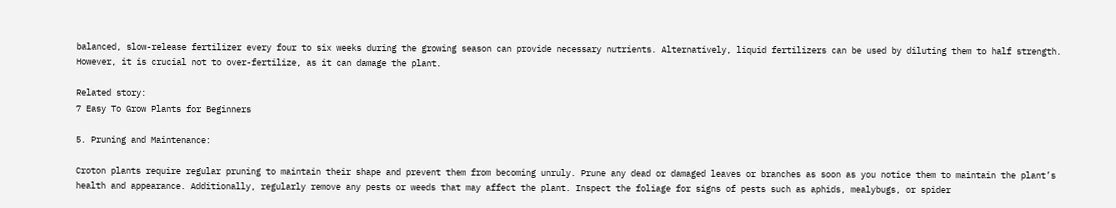balanced, slow-release fertilizer every four to six weeks during the growing season can provide necessary nutrients. Alternatively, liquid fertilizers can be used by diluting them to half strength. However, it is crucial not to over-fertilize, as it can damage the plant.

Related story:
7 Easy To Grow Plants for Beginners

5. Pruning and Maintenance:

Croton plants require regular pruning to maintain their shape and prevent them from becoming unruly. Prune any dead or damaged leaves or branches as soon as you notice them to maintain the plant’s health and appearance. Additionally, regularly remove any pests or weeds that may affect the plant. Inspect the foliage for signs of pests such as aphids, mealybugs, or spider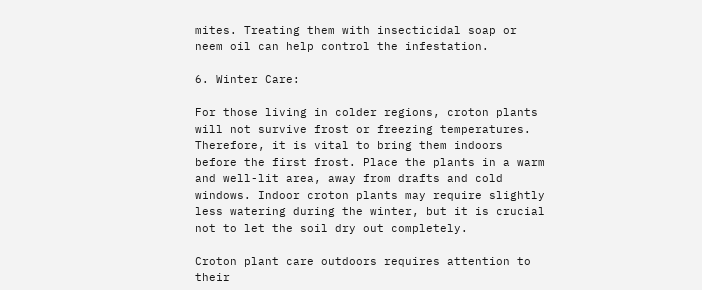mites. Treating them with insecticidal soap or neem oil can help control the infestation.

6. Winter Care:

For those living in colder regions, croton plants will not survive frost or freezing temperatures. Therefore, it is vital to bring them indoors before the first frost. Place the plants in a warm and well-lit area, away from drafts and cold windows. Indoor croton plants may require slightly less watering during the winter, but it is crucial not to let the soil dry out completely.

Croton plant care outdoors requires attention to their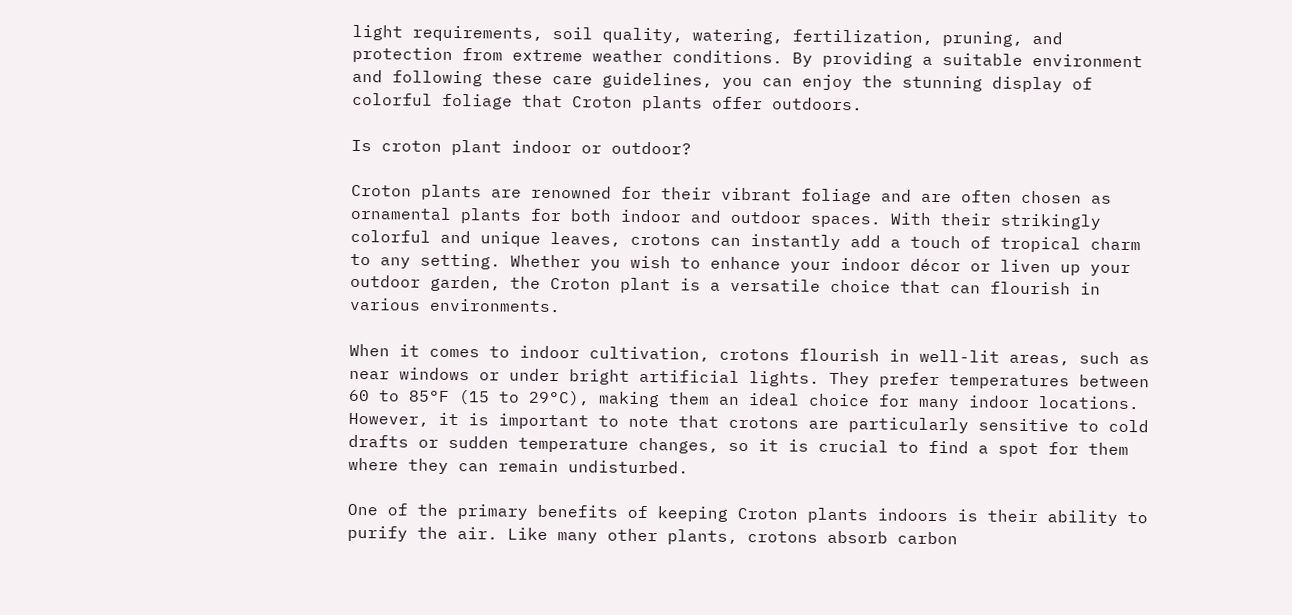light requirements, soil quality, watering, fertilization, pruning, and protection from extreme weather conditions. By providing a suitable environment and following these care guidelines, you can enjoy the stunning display of colorful foliage that Croton plants offer outdoors.

Is croton plant indoor or outdoor?

Croton plants are renowned for their vibrant foliage and are often chosen as ornamental plants for both indoor and outdoor spaces. With their strikingly colorful and unique leaves, crotons can instantly add a touch of tropical charm to any setting. Whether you wish to enhance your indoor décor or liven up your outdoor garden, the Croton plant is a versatile choice that can flourish in various environments.

When it comes to indoor cultivation, crotons flourish in well-lit areas, such as near windows or under bright artificial lights. They prefer temperatures between 60 to 85°F (15 to 29°C), making them an ideal choice for many indoor locations. However, it is important to note that crotons are particularly sensitive to cold drafts or sudden temperature changes, so it is crucial to find a spot for them where they can remain undisturbed.

One of the primary benefits of keeping Croton plants indoors is their ability to purify the air. Like many other plants, crotons absorb carbon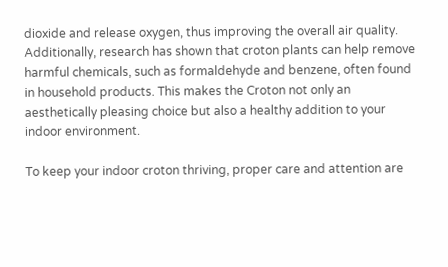dioxide and release oxygen, thus improving the overall air quality. Additionally, research has shown that croton plants can help remove harmful chemicals, such as formaldehyde and benzene, often found in household products. This makes the Croton not only an aesthetically pleasing choice but also a healthy addition to your indoor environment.

To keep your indoor croton thriving, proper care and attention are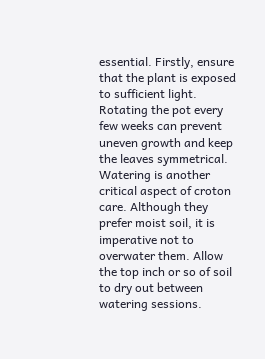essential. Firstly, ensure that the plant is exposed to sufficient light. Rotating the pot every few weeks can prevent uneven growth and keep the leaves symmetrical. Watering is another critical aspect of croton care. Although they prefer moist soil, it is imperative not to overwater them. Allow the top inch or so of soil to dry out between watering sessions.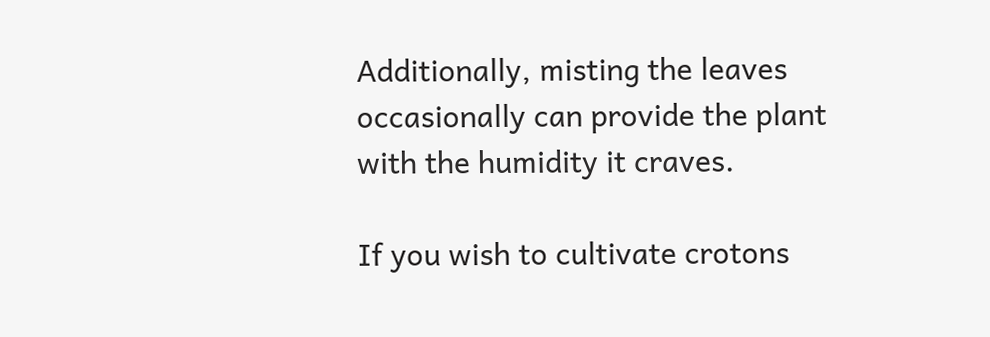Additionally, misting the leaves occasionally can provide the plant with the humidity it craves.

If you wish to cultivate crotons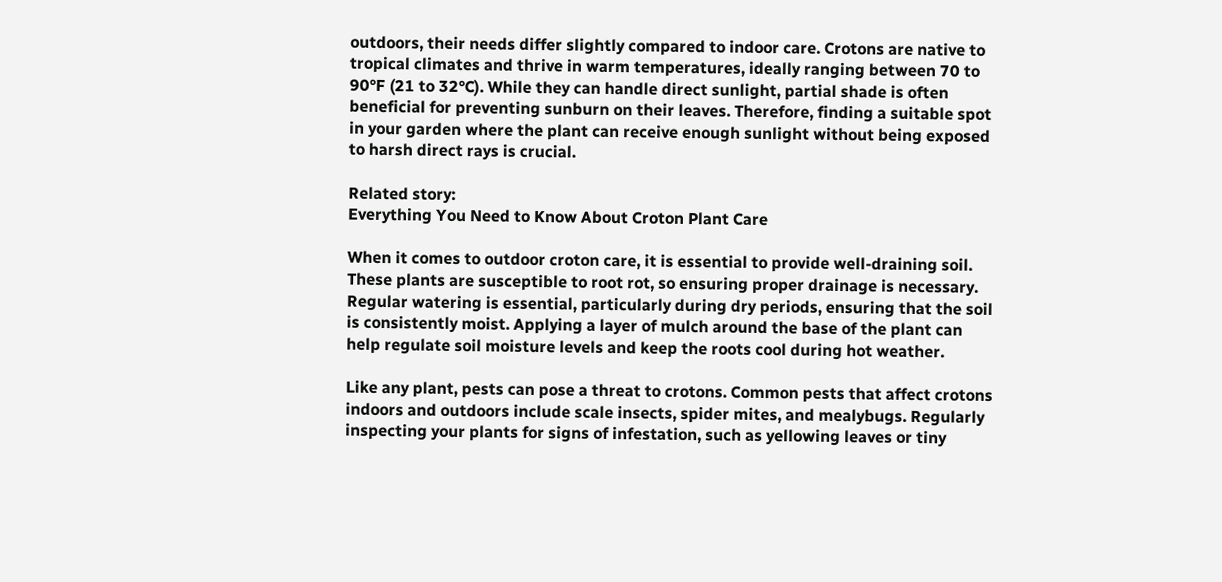outdoors, their needs differ slightly compared to indoor care. Crotons are native to tropical climates and thrive in warm temperatures, ideally ranging between 70 to 90°F (21 to 32°C). While they can handle direct sunlight, partial shade is often beneficial for preventing sunburn on their leaves. Therefore, finding a suitable spot in your garden where the plant can receive enough sunlight without being exposed to harsh direct rays is crucial.

Related story:
Everything You Need to Know About Croton Plant Care

When it comes to outdoor croton care, it is essential to provide well-draining soil. These plants are susceptible to root rot, so ensuring proper drainage is necessary. Regular watering is essential, particularly during dry periods, ensuring that the soil is consistently moist. Applying a layer of mulch around the base of the plant can help regulate soil moisture levels and keep the roots cool during hot weather.

Like any plant, pests can pose a threat to crotons. Common pests that affect crotons indoors and outdoors include scale insects, spider mites, and mealybugs. Regularly inspecting your plants for signs of infestation, such as yellowing leaves or tiny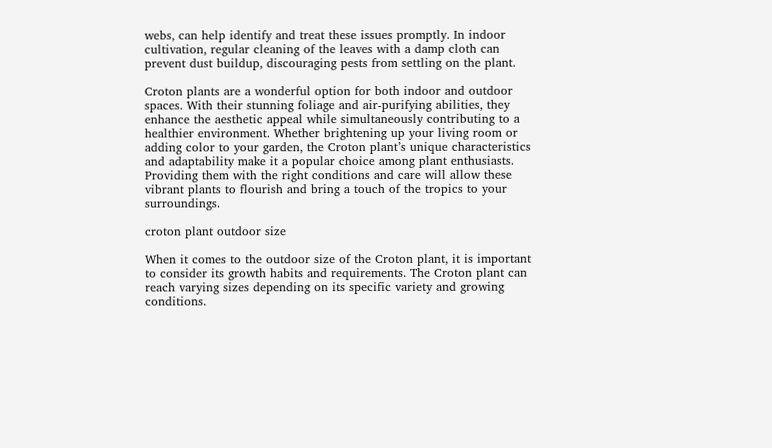webs, can help identify and treat these issues promptly. In indoor cultivation, regular cleaning of the leaves with a damp cloth can prevent dust buildup, discouraging pests from settling on the plant.

Croton plants are a wonderful option for both indoor and outdoor spaces. With their stunning foliage and air-purifying abilities, they enhance the aesthetic appeal while simultaneously contributing to a healthier environment. Whether brightening up your living room or adding color to your garden, the Croton plant’s unique characteristics and adaptability make it a popular choice among plant enthusiasts. Providing them with the right conditions and care will allow these vibrant plants to flourish and bring a touch of the tropics to your surroundings.

croton plant outdoor size

When it comes to the outdoor size of the Croton plant, it is important to consider its growth habits and requirements. The Croton plant can reach varying sizes depending on its specific variety and growing conditions.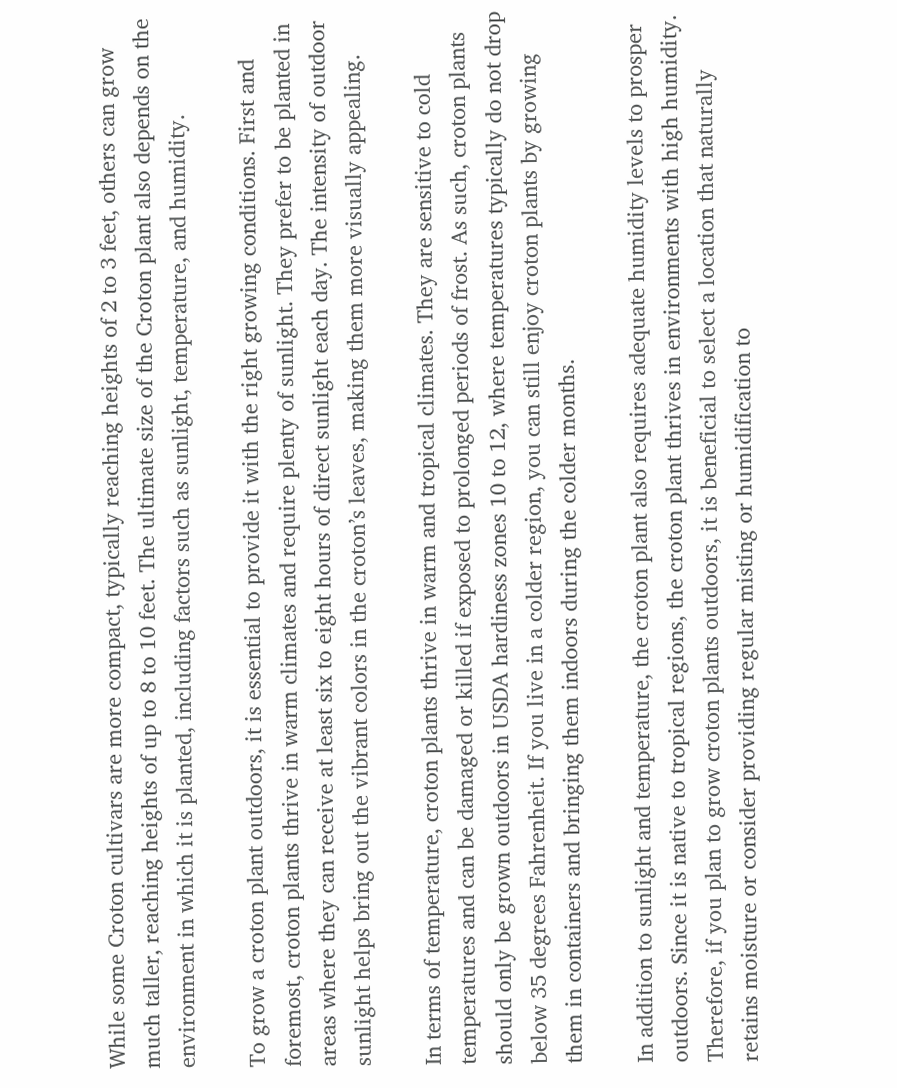While some Croton cultivars are more compact, typically reaching heights of 2 to 3 feet, others can grow much taller, reaching heights of up to 8 to 10 feet. The ultimate size of the Croton plant also depends on the environment in which it is planted, including factors such as sunlight, temperature, and humidity.

To grow a croton plant outdoors, it is essential to provide it with the right growing conditions. First and foremost, croton plants thrive in warm climates and require plenty of sunlight. They prefer to be planted in areas where they can receive at least six to eight hours of direct sunlight each day. The intensity of outdoor sunlight helps bring out the vibrant colors in the croton’s leaves, making them more visually appealing.

In terms of temperature, croton plants thrive in warm and tropical climates. They are sensitive to cold temperatures and can be damaged or killed if exposed to prolonged periods of frost. As such, croton plants should only be grown outdoors in USDA hardiness zones 10 to 12, where temperatures typically do not drop below 35 degrees Fahrenheit. If you live in a colder region, you can still enjoy croton plants by growing them in containers and bringing them indoors during the colder months.

In addition to sunlight and temperature, the croton plant also requires adequate humidity levels to prosper outdoors. Since it is native to tropical regions, the croton plant thrives in environments with high humidity. Therefore, if you plan to grow croton plants outdoors, it is beneficial to select a location that naturally retains moisture or consider providing regular misting or humidification to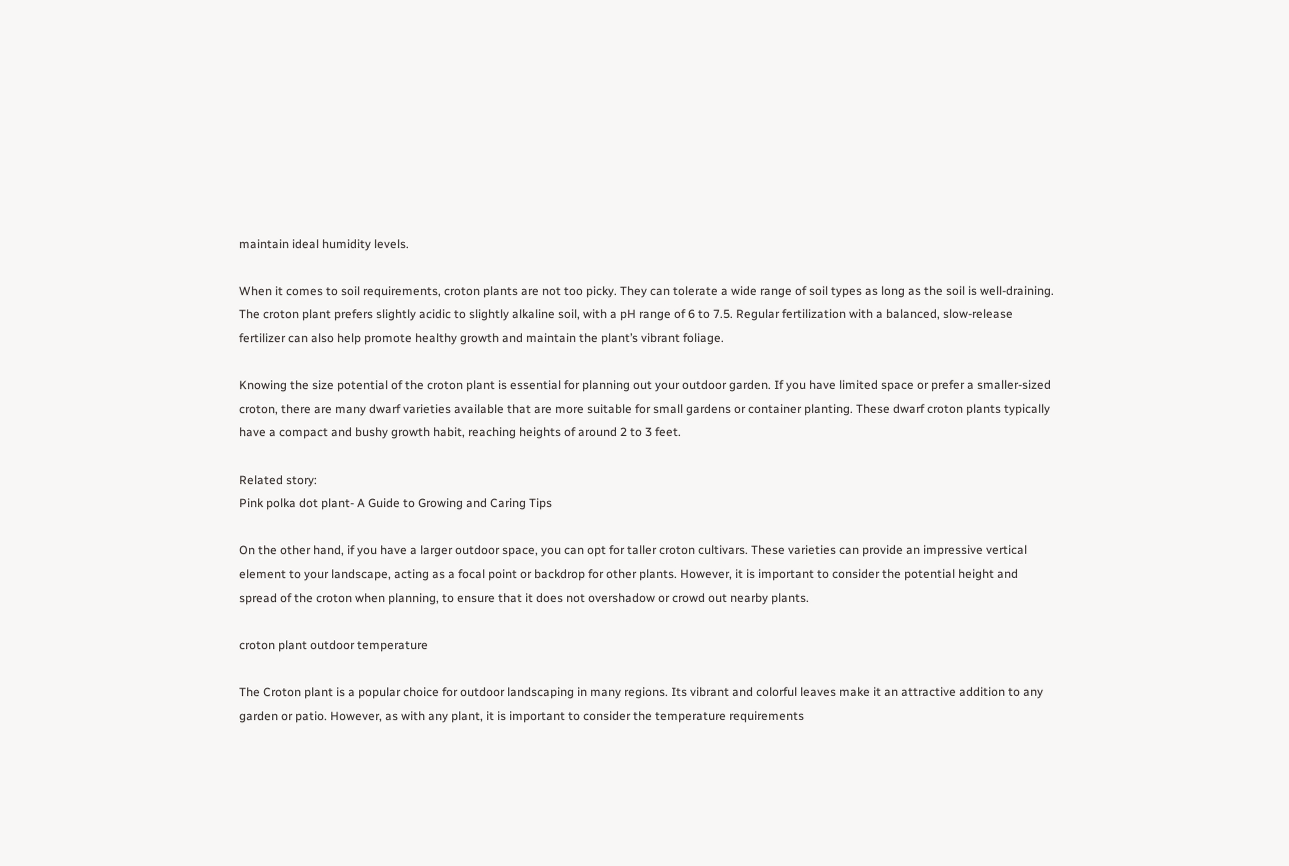maintain ideal humidity levels.

When it comes to soil requirements, croton plants are not too picky. They can tolerate a wide range of soil types as long as the soil is well-draining. The croton plant prefers slightly acidic to slightly alkaline soil, with a pH range of 6 to 7.5. Regular fertilization with a balanced, slow-release fertilizer can also help promote healthy growth and maintain the plant’s vibrant foliage.

Knowing the size potential of the croton plant is essential for planning out your outdoor garden. If you have limited space or prefer a smaller-sized croton, there are many dwarf varieties available that are more suitable for small gardens or container planting. These dwarf croton plants typically have a compact and bushy growth habit, reaching heights of around 2 to 3 feet.

Related story:
Pink polka dot plant- A Guide to Growing and Caring Tips

On the other hand, if you have a larger outdoor space, you can opt for taller croton cultivars. These varieties can provide an impressive vertical element to your landscape, acting as a focal point or backdrop for other plants. However, it is important to consider the potential height and spread of the croton when planning, to ensure that it does not overshadow or crowd out nearby plants.

croton plant outdoor temperature

The Croton plant is a popular choice for outdoor landscaping in many regions. Its vibrant and colorful leaves make it an attractive addition to any garden or patio. However, as with any plant, it is important to consider the temperature requirements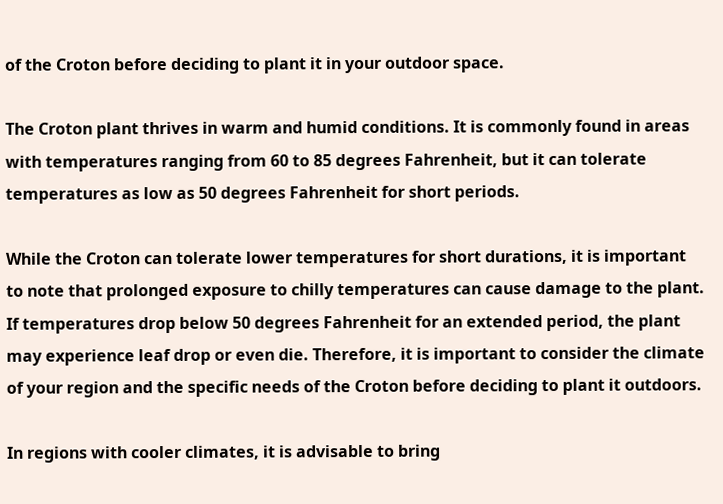of the Croton before deciding to plant it in your outdoor space.

The Croton plant thrives in warm and humid conditions. It is commonly found in areas with temperatures ranging from 60 to 85 degrees Fahrenheit, but it can tolerate temperatures as low as 50 degrees Fahrenheit for short periods.

While the Croton can tolerate lower temperatures for short durations, it is important to note that prolonged exposure to chilly temperatures can cause damage to the plant. If temperatures drop below 50 degrees Fahrenheit for an extended period, the plant may experience leaf drop or even die. Therefore, it is important to consider the climate of your region and the specific needs of the Croton before deciding to plant it outdoors.

In regions with cooler climates, it is advisable to bring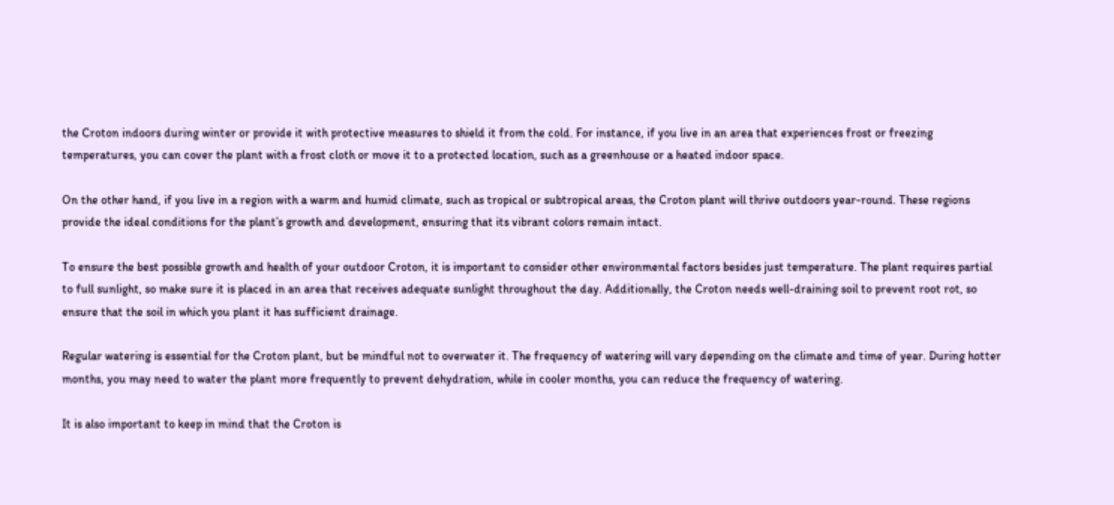the Croton indoors during winter or provide it with protective measures to shield it from the cold. For instance, if you live in an area that experiences frost or freezing temperatures, you can cover the plant with a frost cloth or move it to a protected location, such as a greenhouse or a heated indoor space.

On the other hand, if you live in a region with a warm and humid climate, such as tropical or subtropical areas, the Croton plant will thrive outdoors year-round. These regions provide the ideal conditions for the plant’s growth and development, ensuring that its vibrant colors remain intact.

To ensure the best possible growth and health of your outdoor Croton, it is important to consider other environmental factors besides just temperature. The plant requires partial to full sunlight, so make sure it is placed in an area that receives adequate sunlight throughout the day. Additionally, the Croton needs well-draining soil to prevent root rot, so ensure that the soil in which you plant it has sufficient drainage.

Regular watering is essential for the Croton plant, but be mindful not to overwater it. The frequency of watering will vary depending on the climate and time of year. During hotter months, you may need to water the plant more frequently to prevent dehydration, while in cooler months, you can reduce the frequency of watering.

It is also important to keep in mind that the Croton is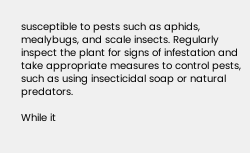susceptible to pests such as aphids, mealybugs, and scale insects. Regularly inspect the plant for signs of infestation and take appropriate measures to control pests, such as using insecticidal soap or natural predators.

While it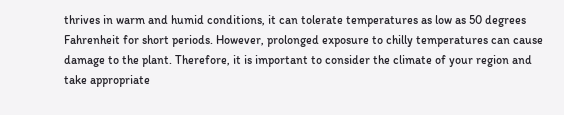thrives in warm and humid conditions, it can tolerate temperatures as low as 50 degrees Fahrenheit for short periods. However, prolonged exposure to chilly temperatures can cause damage to the plant. Therefore, it is important to consider the climate of your region and take appropriate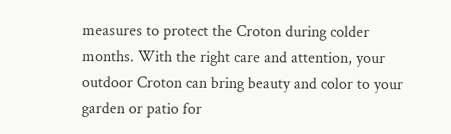measures to protect the Croton during colder months. With the right care and attention, your outdoor Croton can bring beauty and color to your garden or patio for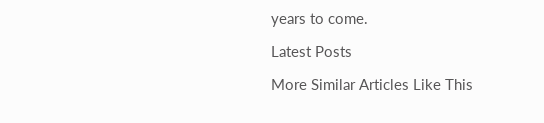years to come.

Latest Posts

More Similar Articles Like This